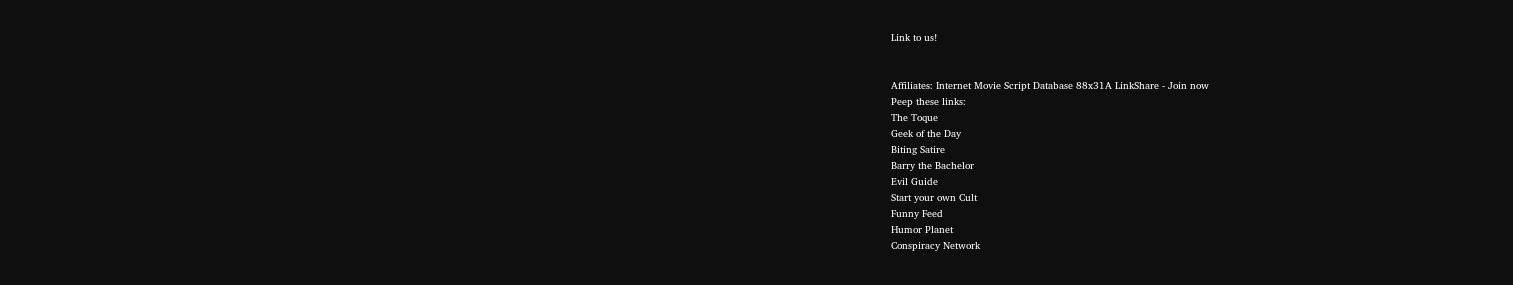Link to us!


Affiliates: Internet Movie Script Database 88x31A LinkShare - Join now
Peep these links:
The Toque
Geek of the Day
Biting Satire
Barry the Bachelor
Evil Guide
Start your own Cult
Funny Feed
Humor Planet
Conspiracy Network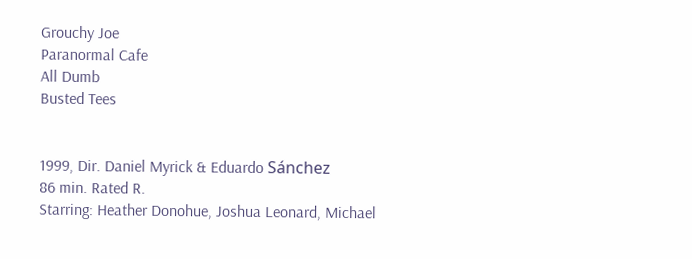Grouchy Joe
Paranormal Cafe
All Dumb
Busted Tees


1999, Dir. Daniel Myrick & Eduardo Sánchez
86 min. Rated R.
Starring: Heather Donohue, Joshua Leonard, Michael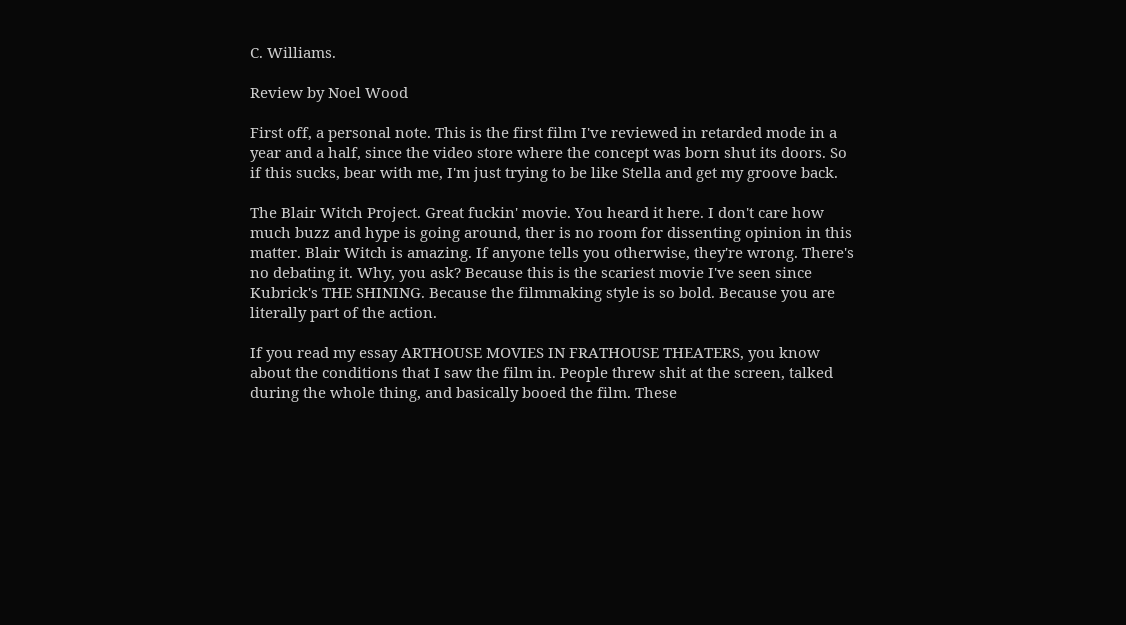C. Williams.

Review by Noel Wood

First off, a personal note. This is the first film I've reviewed in retarded mode in a year and a half, since the video store where the concept was born shut its doors. So if this sucks, bear with me, I'm just trying to be like Stella and get my groove back.

The Blair Witch Project. Great fuckin' movie. You heard it here. I don't care how much buzz and hype is going around, ther is no room for dissenting opinion in this matter. Blair Witch is amazing. If anyone tells you otherwise, they're wrong. There's no debating it. Why, you ask? Because this is the scariest movie I've seen since Kubrick's THE SHINING. Because the filmmaking style is so bold. Because you are literally part of the action.

If you read my essay ARTHOUSE MOVIES IN FRATHOUSE THEATERS, you know about the conditions that I saw the film in. People threw shit at the screen, talked during the whole thing, and basically booed the film. These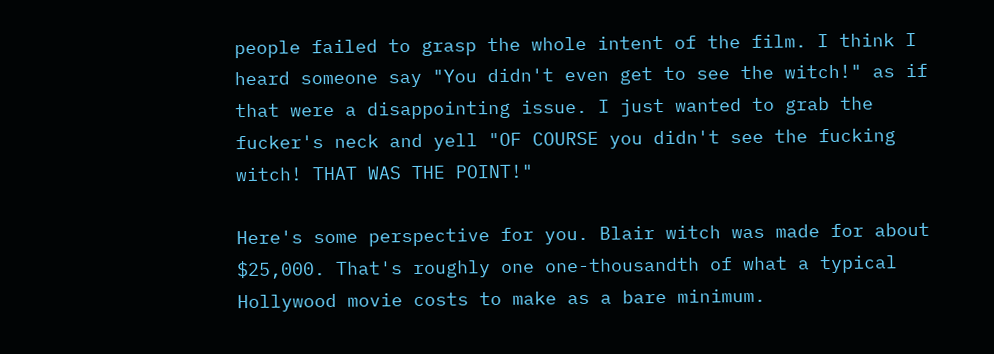people failed to grasp the whole intent of the film. I think I heard someone say "You didn't even get to see the witch!" as if that were a disappointing issue. I just wanted to grab the fucker's neck and yell "OF COURSE you didn't see the fucking witch! THAT WAS THE POINT!"

Here's some perspective for you. Blair witch was made for about $25,000. That's roughly one one-thousandth of what a typical Hollywood movie costs to make as a bare minimum.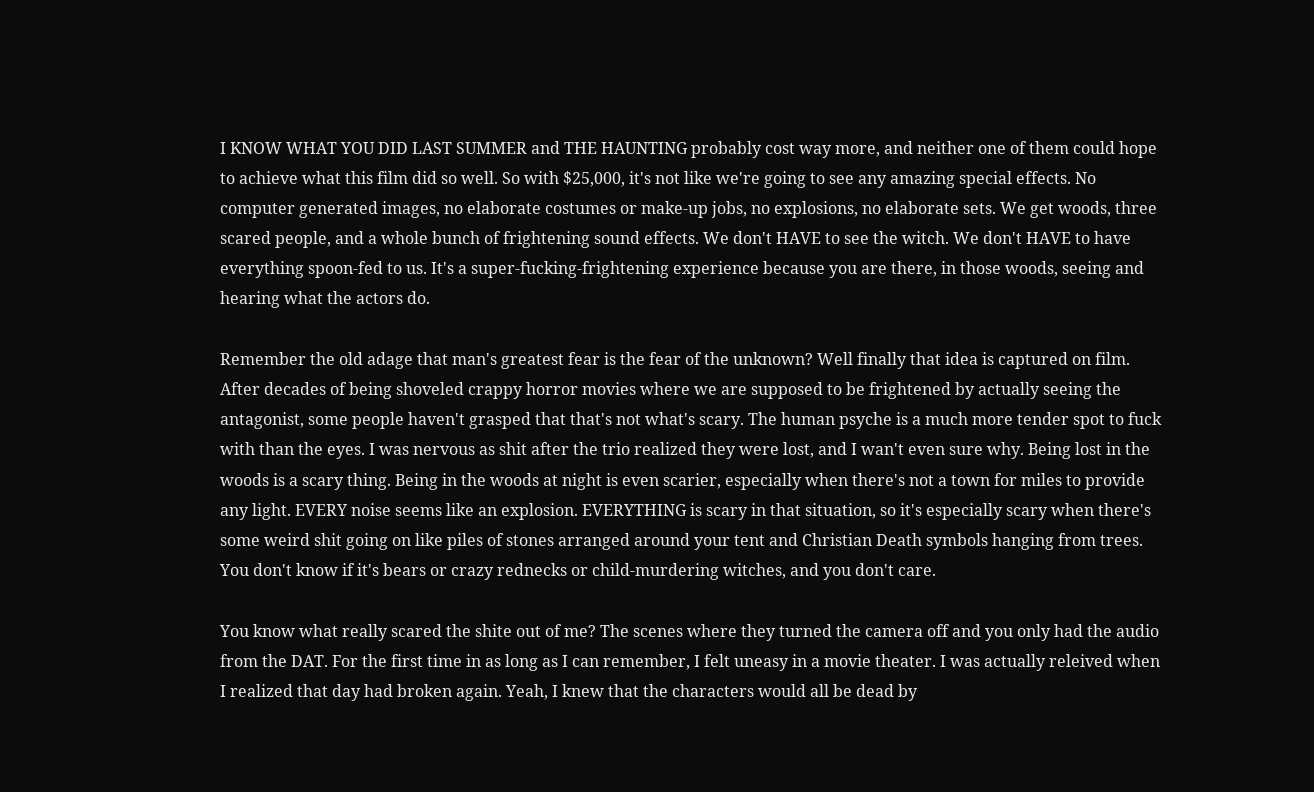I KNOW WHAT YOU DID LAST SUMMER and THE HAUNTING probably cost way more, and neither one of them could hope to achieve what this film did so well. So with $25,000, it's not like we're going to see any amazing special effects. No computer generated images, no elaborate costumes or make-up jobs, no explosions, no elaborate sets. We get woods, three scared people, and a whole bunch of frightening sound effects. We don't HAVE to see the witch. We don't HAVE to have everything spoon-fed to us. It's a super-fucking-frightening experience because you are there, in those woods, seeing and hearing what the actors do.

Remember the old adage that man's greatest fear is the fear of the unknown? Well finally that idea is captured on film. After decades of being shoveled crappy horror movies where we are supposed to be frightened by actually seeing the antagonist, some people haven't grasped that that's not what's scary. The human psyche is a much more tender spot to fuck with than the eyes. I was nervous as shit after the trio realized they were lost, and I wan't even sure why. Being lost in the woods is a scary thing. Being in the woods at night is even scarier, especially when there's not a town for miles to provide any light. EVERY noise seems like an explosion. EVERYTHING is scary in that situation, so it's especially scary when there's some weird shit going on like piles of stones arranged around your tent and Christian Death symbols hanging from trees. You don't know if it's bears or crazy rednecks or child-murdering witches, and you don't care.

You know what really scared the shite out of me? The scenes where they turned the camera off and you only had the audio from the DAT. For the first time in as long as I can remember, I felt uneasy in a movie theater. I was actually releived when I realized that day had broken again. Yeah, I knew that the characters would all be dead by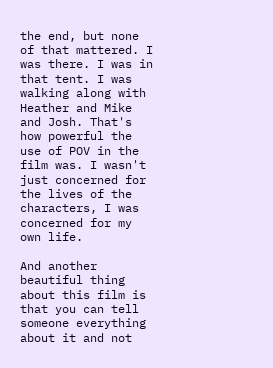the end, but none of that mattered. I was there. I was in that tent. I was walking along with Heather and Mike and Josh. That's how powerful the use of POV in the film was. I wasn't just concerned for the lives of the characters, I was concerned for my own life.

And another beautiful thing about this film is that you can tell someone everything about it and not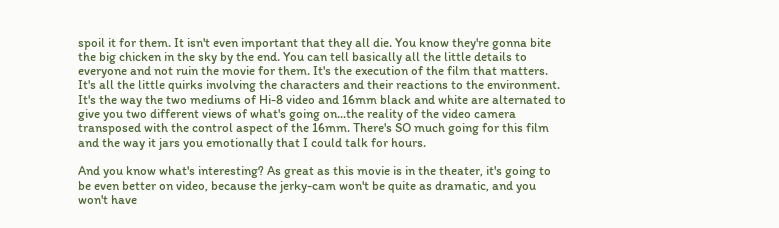spoil it for them. It isn't even important that they all die. You know they're gonna bite the big chicken in the sky by the end. You can tell basically all the little details to everyone and not ruin the movie for them. It's the execution of the film that matters. It's all the little quirks involving the characters and their reactions to the environment. It's the way the two mediums of Hi-8 video and 16mm black and white are alternated to give you two different views of what's going on...the reality of the video camera transposed with the control aspect of the 16mm. There's SO much going for this film and the way it jars you emotionally that I could talk for hours.

And you know what's interesting? As great as this movie is in the theater, it's going to be even better on video, because the jerky-cam won't be quite as dramatic, and you won't have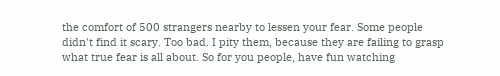the comfort of 500 strangers nearby to lessen your fear. Some people didn't find it scary. Too bad. I pity them, because they are failing to grasp what true fear is all about. So for you people, have fun watching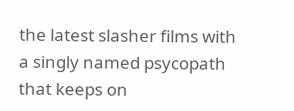the latest slasher films with a singly named psycopath that keeps on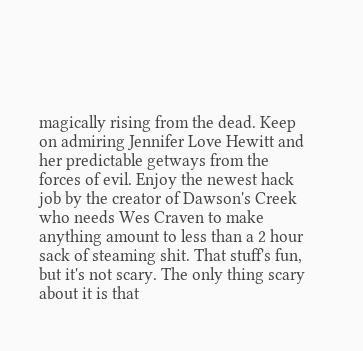magically rising from the dead. Keep on admiring Jennifer Love Hewitt and her predictable getways from the forces of evil. Enjoy the newest hack job by the creator of Dawson's Creek who needs Wes Craven to make anything amount to less than a 2 hour sack of steaming shit. That stuff's fun, but it's not scary. The only thing scary about it is that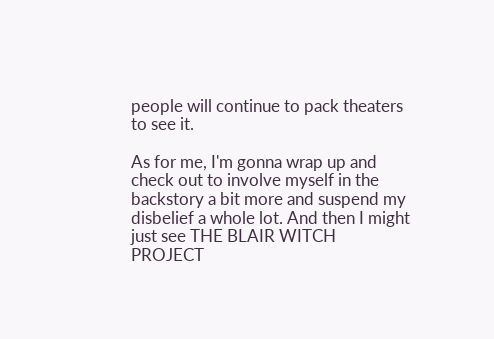people will continue to pack theaters to see it.

As for me, I'm gonna wrap up and check out to involve myself in the backstory a bit more and suspend my disbelief a whole lot. And then I might just see THE BLAIR WITCH PROJECT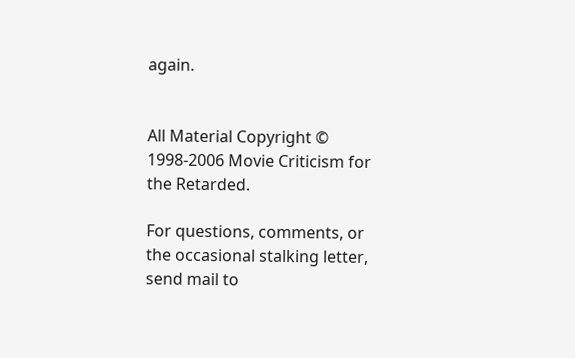again.


All Material Copyright © 1998-2006 Movie Criticism for the Retarded.

For questions, comments, or the occasional stalking letter, send mail to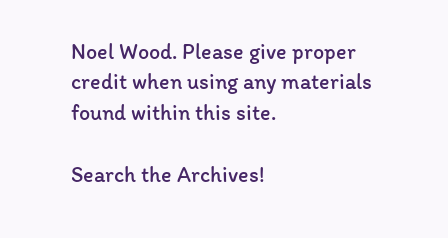Noel Wood. Please give proper credit when using any materials found within this site.

Search the Archives!